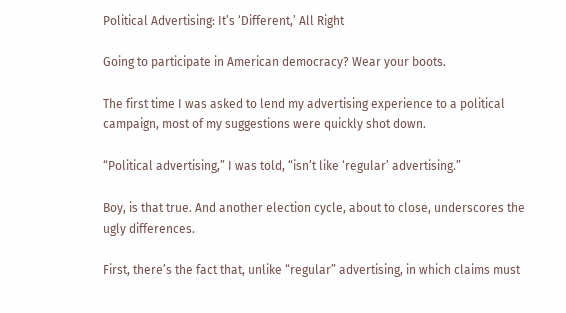Political Advertising: It’s ‘Different,’ All Right

Going to participate in American democracy? Wear your boots.

The first time I was asked to lend my advertising experience to a political campaign, most of my suggestions were quickly shot down.

“Political advertising,” I was told, “isn’t like ‘regular’ advertising.”

Boy, is that true. And another election cycle, about to close, underscores the ugly differences.

First, there’s the fact that, unlike “regular” advertising, in which claims must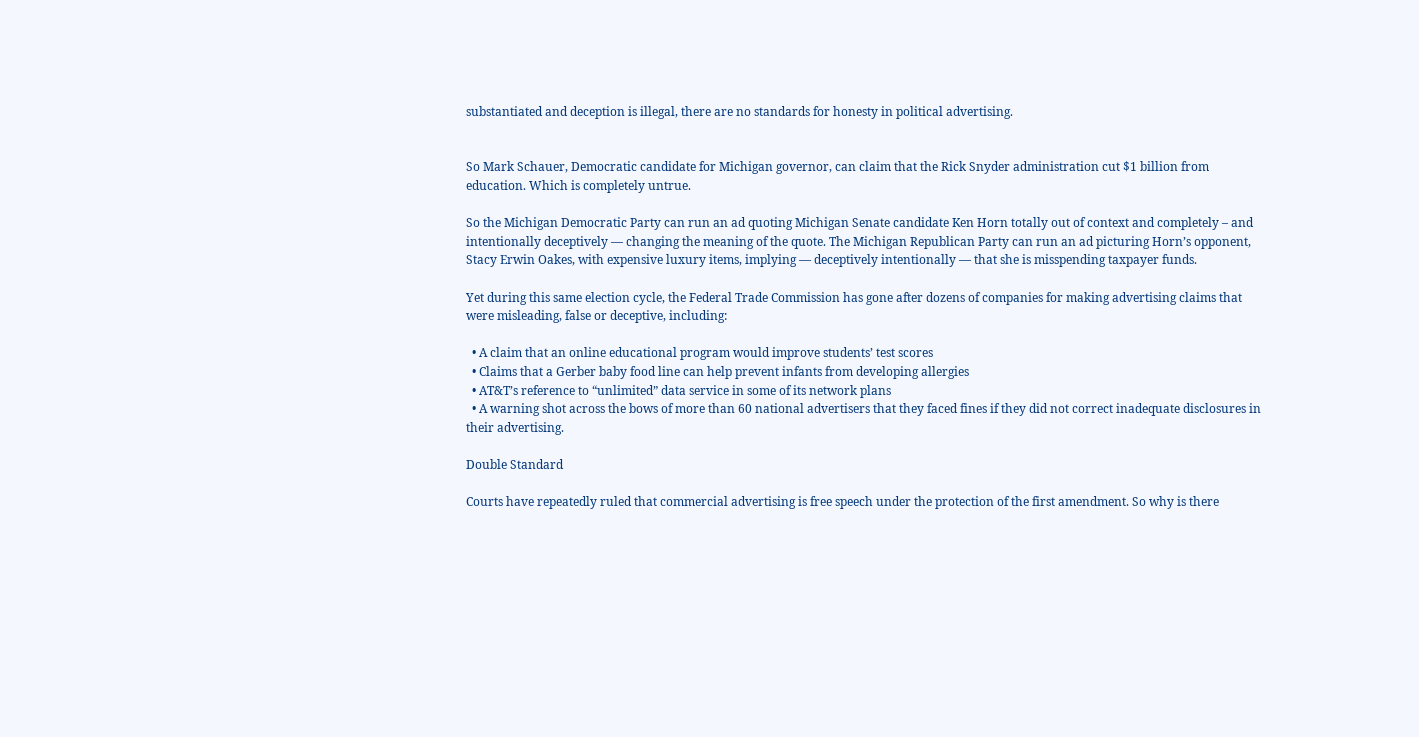substantiated and deception is illegal, there are no standards for honesty in political advertising.


So Mark Schauer, Democratic candidate for Michigan governor, can claim that the Rick Snyder administration cut $1 billion from education. Which is completely untrue.

So the Michigan Democratic Party can run an ad quoting Michigan Senate candidate Ken Horn totally out of context and completely – and intentionally deceptively — changing the meaning of the quote. The Michigan Republican Party can run an ad picturing Horn’s opponent, Stacy Erwin Oakes, with expensive luxury items, implying — deceptively intentionally — that she is misspending taxpayer funds.

Yet during this same election cycle, the Federal Trade Commission has gone after dozens of companies for making advertising claims that were misleading, false or deceptive, including:

  • A claim that an online educational program would improve students’ test scores
  • Claims that a Gerber baby food line can help prevent infants from developing allergies
  • AT&T’s reference to “unlimited” data service in some of its network plans
  • A warning shot across the bows of more than 60 national advertisers that they faced fines if they did not correct inadequate disclosures in their advertising.

Double Standard

Courts have repeatedly ruled that commercial advertising is free speech under the protection of the first amendment. So why is there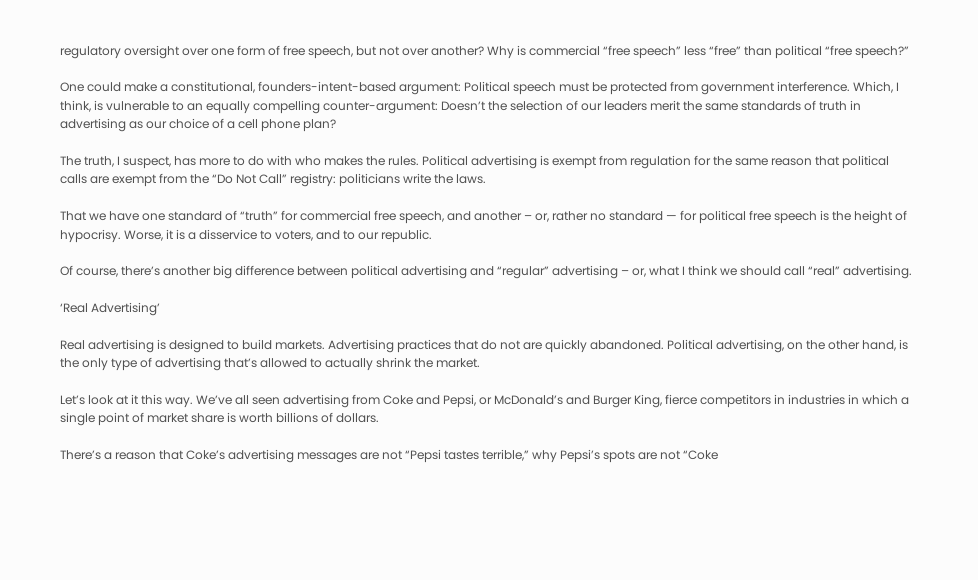regulatory oversight over one form of free speech, but not over another? Why is commercial “free speech” less “free” than political “free speech?”

One could make a constitutional, founders-intent-based argument: Political speech must be protected from government interference. Which, I think, is vulnerable to an equally compelling counter-argument: Doesn’t the selection of our leaders merit the same standards of truth in advertising as our choice of a cell phone plan?

The truth, I suspect, has more to do with who makes the rules. Political advertising is exempt from regulation for the same reason that political calls are exempt from the “Do Not Call” registry: politicians write the laws.

That we have one standard of “truth” for commercial free speech, and another – or, rather no standard — for political free speech is the height of hypocrisy. Worse, it is a disservice to voters, and to our republic.

Of course, there’s another big difference between political advertising and “regular” advertising – or, what I think we should call “real” advertising.

‘Real Advertising’

Real advertising is designed to build markets. Advertising practices that do not are quickly abandoned. Political advertising, on the other hand, is the only type of advertising that’s allowed to actually shrink the market.

Let’s look at it this way. We’ve all seen advertising from Coke and Pepsi, or McDonald’s and Burger King, fierce competitors in industries in which a single point of market share is worth billions of dollars.

There’s a reason that Coke’s advertising messages are not “Pepsi tastes terrible,” why Pepsi’s spots are not “Coke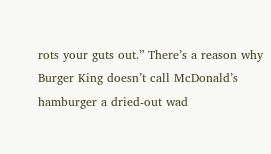rots your guts out.” There’s a reason why Burger King doesn’t call McDonald’s hamburger a dried-out wad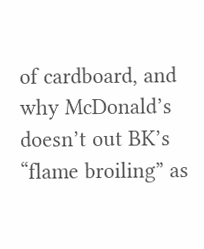of cardboard, and why McDonald’s doesn’t out BK’s “flame broiling” as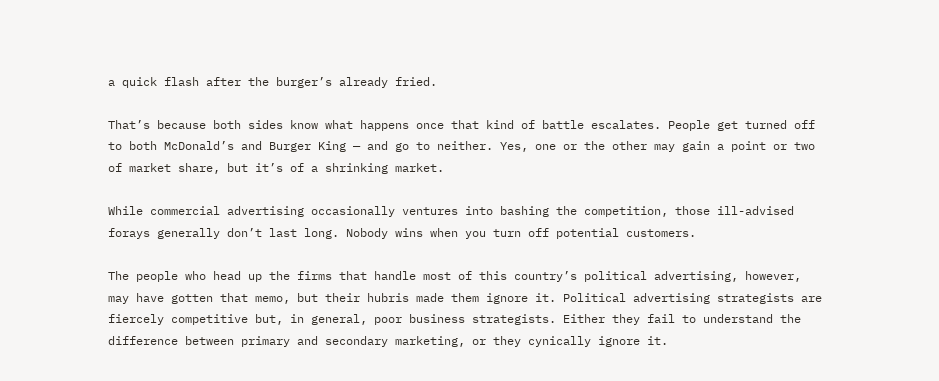a quick flash after the burger’s already fried.

That’s because both sides know what happens once that kind of battle escalates. People get turned off to both McDonald’s and Burger King — and go to neither. Yes, one or the other may gain a point or two of market share, but it’s of a shrinking market.

While commercial advertising occasionally ventures into bashing the competition, those ill-advised forays generally don’t last long. Nobody wins when you turn off potential customers.

The people who head up the firms that handle most of this country’s political advertising, however, may have gotten that memo, but their hubris made them ignore it. Political advertising strategists are fiercely competitive but, in general, poor business strategists. Either they fail to understand the difference between primary and secondary marketing, or they cynically ignore it.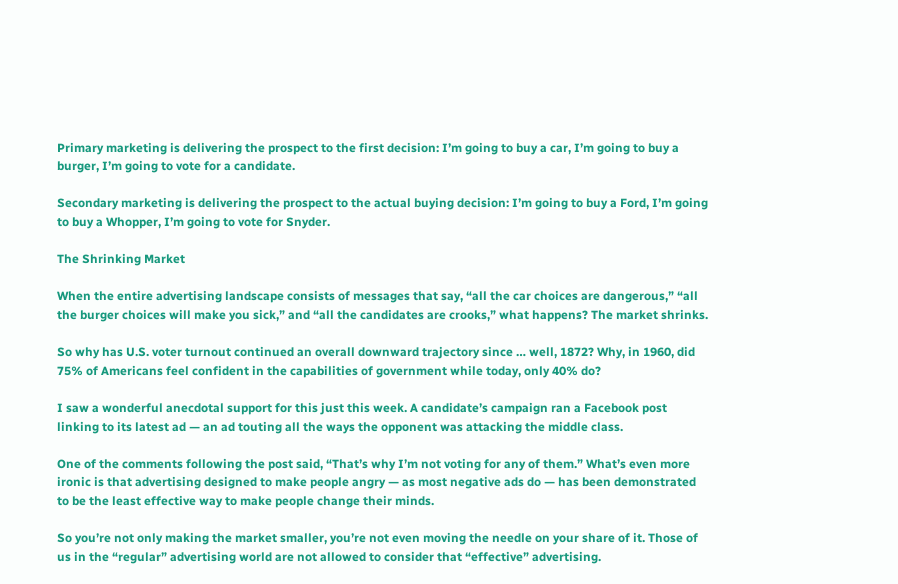Primary marketing is delivering the prospect to the first decision: I’m going to buy a car, I’m going to buy a burger, I’m going to vote for a candidate.

Secondary marketing is delivering the prospect to the actual buying decision: I’m going to buy a Ford, I’m going to buy a Whopper, I’m going to vote for Snyder.

The Shrinking Market

When the entire advertising landscape consists of messages that say, “all the car choices are dangerous,” “all the burger choices will make you sick,” and “all the candidates are crooks,” what happens? The market shrinks.

So why has U.S. voter turnout continued an overall downward trajectory since … well, 1872? Why, in 1960, did 75% of Americans feel confident in the capabilities of government while today, only 40% do?

I saw a wonderful anecdotal support for this just this week. A candidate’s campaign ran a Facebook post linking to its latest ad — an ad touting all the ways the opponent was attacking the middle class.

One of the comments following the post said, “That’s why I’m not voting for any of them.” What’s even more ironic is that advertising designed to make people angry — as most negative ads do — has been demonstrated to be the least effective way to make people change their minds.

So you’re not only making the market smaller, you’re not even moving the needle on your share of it. Those of us in the “regular” advertising world are not allowed to consider that “effective” advertising.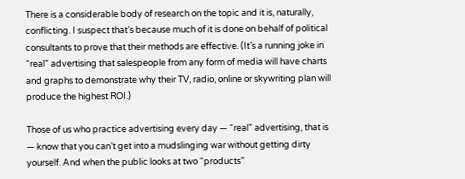There is a considerable body of research on the topic and it is, naturally, conflicting. I suspect that’s because much of it is done on behalf of political consultants to prove that their methods are effective. (It’s a running joke in “real” advertising that salespeople from any form of media will have charts and graphs to demonstrate why their TV, radio, online or skywriting plan will produce the highest ROI.)

Those of us who practice advertising every day — “real” advertising, that is — know that you can’t get into a mudslinging war without getting dirty yourself. And when the public looks at two “products”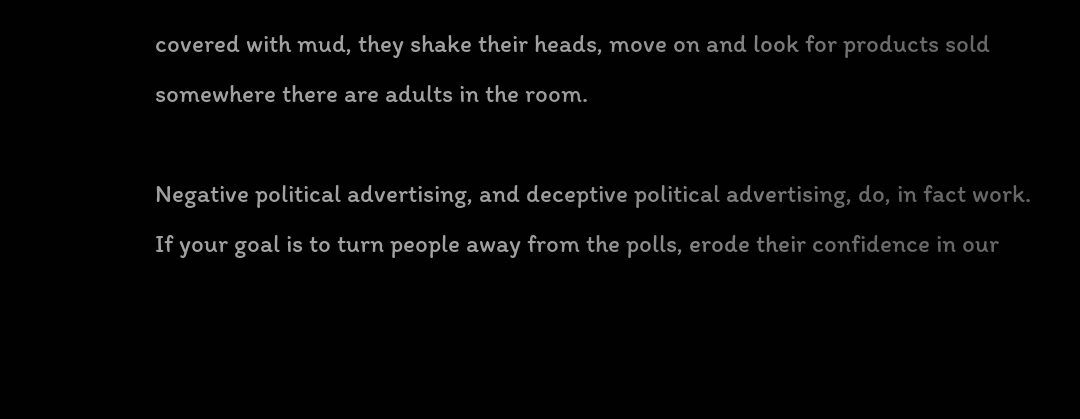covered with mud, they shake their heads, move on and look for products sold somewhere there are adults in the room.

Negative political advertising, and deceptive political advertising, do, in fact work. If your goal is to turn people away from the polls, erode their confidence in our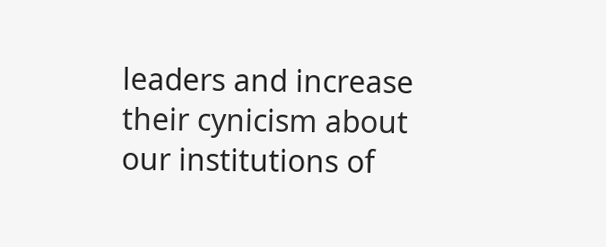leaders and increase their cynicism about our institutions of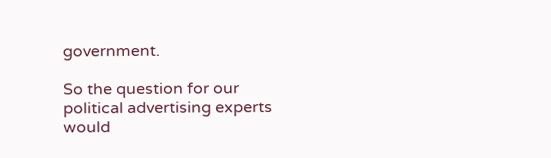government.

So the question for our political advertising experts would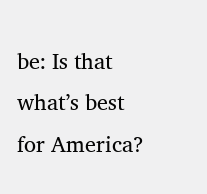be: Is that what’s best for America?